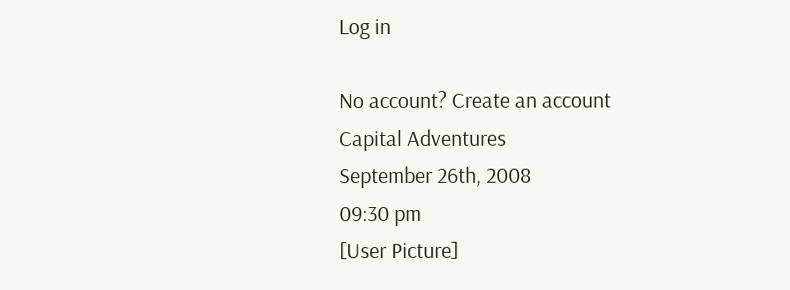Log in

No account? Create an account
Capital Adventures
September 26th, 2008
09:30 pm
[User Picture]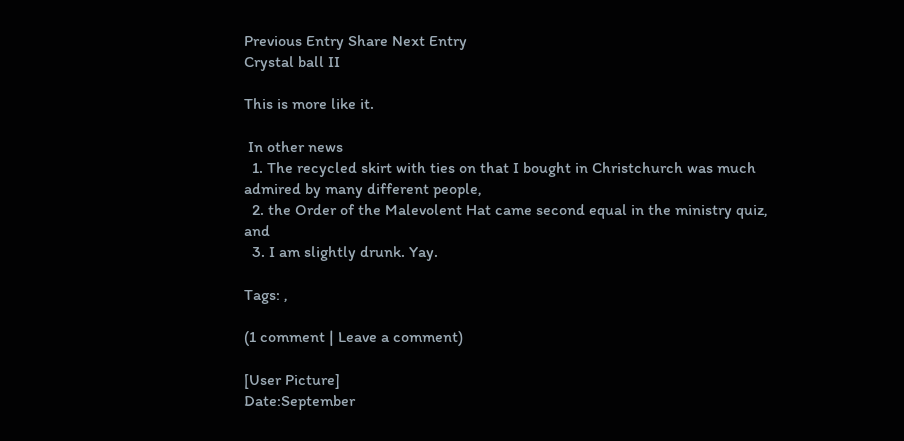Previous Entry Share Next Entry
Crystal ball II

This is more like it.

 In other news
  1. The recycled skirt with ties on that I bought in Christchurch was much admired by many different people,
  2. the Order of the Malevolent Hat came second equal in the ministry quiz, and
  3. I am slightly drunk. Yay.

Tags: ,

(1 comment | Leave a comment)

[User Picture]
Date:September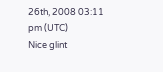26th, 2008 03:11 pm (UTC)
Nice glint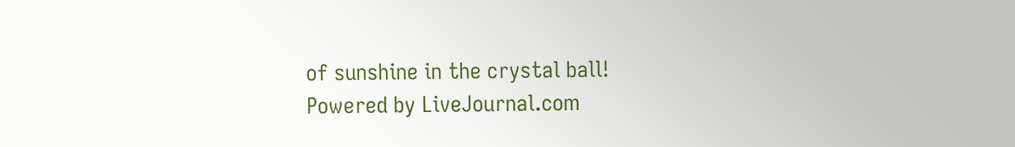of sunshine in the crystal ball!
Powered by LiveJournal.com